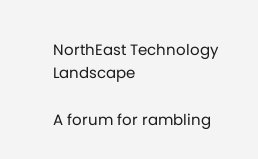NorthEast Technology Landscape

A forum for rambling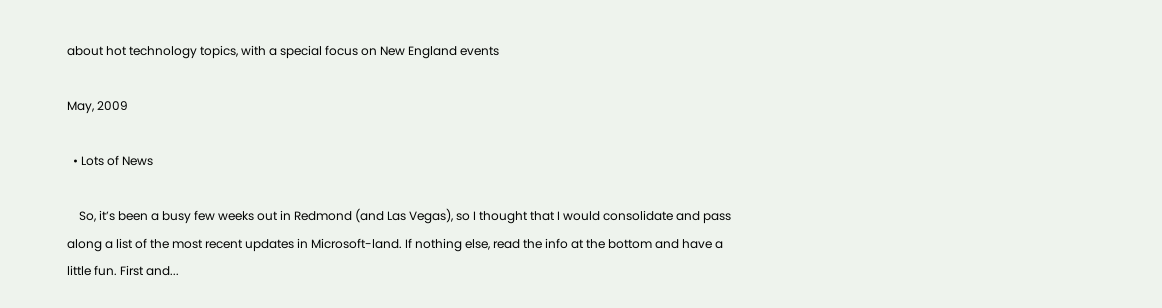about hot technology topics, with a special focus on New England events

May, 2009

  • Lots of News

    So, it’s been a busy few weeks out in Redmond (and Las Vegas), so I thought that I would consolidate and pass along a list of the most recent updates in Microsoft-land. If nothing else, read the info at the bottom and have a little fun. First and...